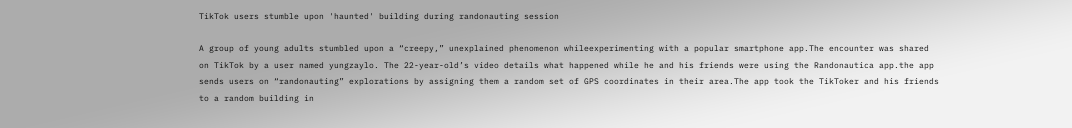TikTok users stumble upon 'haunted' building during randonauting session

A group of young adults stumbled upon a “creepy,” unexplained phenomenon whileexperimenting with a popular smartphone app.The encounter was shared on TikTok by a user named yungzaylo. The 22-year-old’s video details what happened while he and his friends were using the Randonautica app.the app sends users on “randonauting” explorations by assigning them a random set of GPS coordinates in their area.The app took the TikToker and his friends to a random building in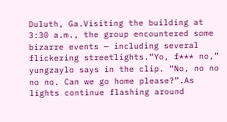Duluth, Ga.Visiting the building at 3:30 a.m., the group encountered some bizarre events — including several flickering streetlights.“Yo, f*** no,” yungzaylo says in the clip. “No, no no no no. Can we go home please?”.As lights continue flashing around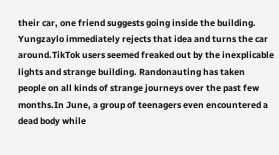their car, one friend suggests going inside the building. Yungzaylo immediately rejects that idea and turns the car around.TikTok users seemed freaked out by the inexplicable lights and strange building. Randonauting has taken people on all kinds of strange journeys over the past few months.In June, a group of teenagers even encountered a dead body while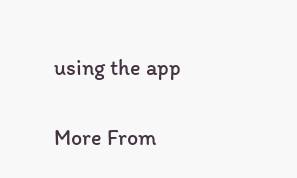using the app

More From